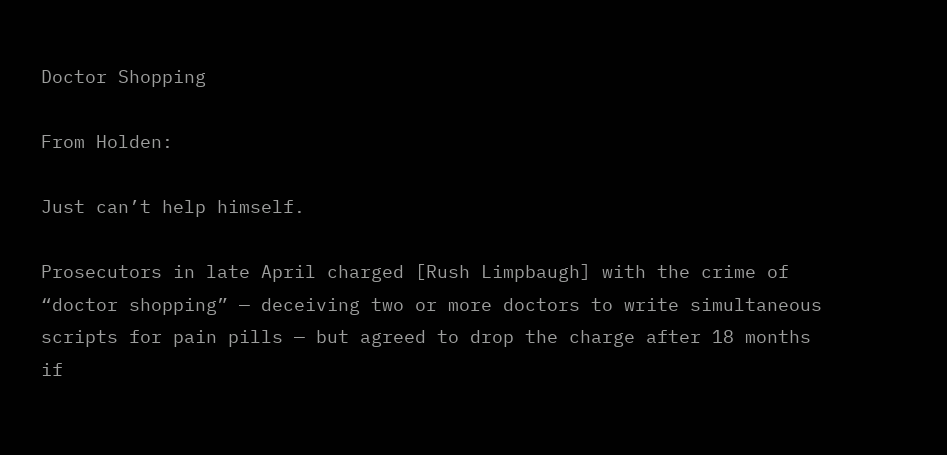Doctor Shopping

From Holden:

Just can’t help himself.

Prosecutors in late April charged [Rush Limpbaugh] with the crime of “doctor shopping” — deceiving two or more doctors to write simultaneous scripts for pain pills — but agreed to drop the charge after 18 months if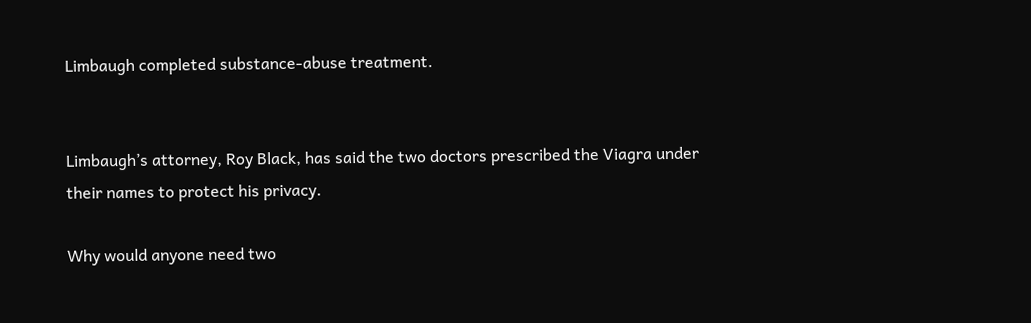Limbaugh completed substance-abuse treatment.


Limbaugh’s attorney, Roy Black, has said the two doctors prescribed the Viagra under their names to protect his privacy.

Why would anyone need two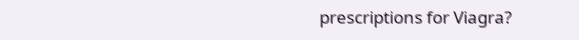prescriptions for Viagra?